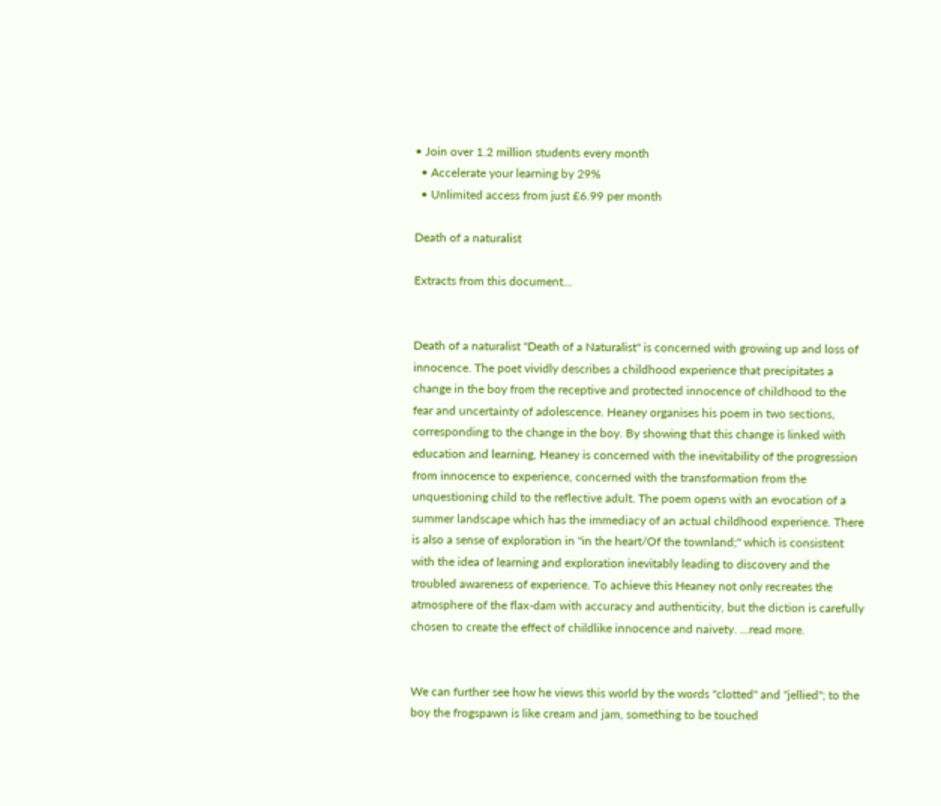• Join over 1.2 million students every month
  • Accelerate your learning by 29%
  • Unlimited access from just £6.99 per month

Death of a naturalist

Extracts from this document...


Death of a naturalist "Death of a Naturalist" is concerned with growing up and loss of innocence. The poet vividly describes a childhood experience that precipitates a change in the boy from the receptive and protected innocence of childhood to the fear and uncertainty of adolescence. Heaney organises his poem in two sections, corresponding to the change in the boy. By showing that this change is linked with education and learning, Heaney is concerned with the inevitability of the progression from innocence to experience, concerned with the transformation from the unquestioning child to the reflective adult. The poem opens with an evocation of a summer landscape which has the immediacy of an actual childhood experience. There is also a sense of exploration in "in the heart/Of the townland;" which is consistent with the idea of learning and exploration inevitably leading to discovery and the troubled awareness of experience. To achieve this Heaney not only recreates the atmosphere of the flax-dam with accuracy and authenticity, but the diction is carefully chosen to create the effect of childlike innocence and naivety. ...read more.


We can further see how he views this world by the words "clotted" and "jellied"; to the boy the frogspawn is like cream and jam, something to be touched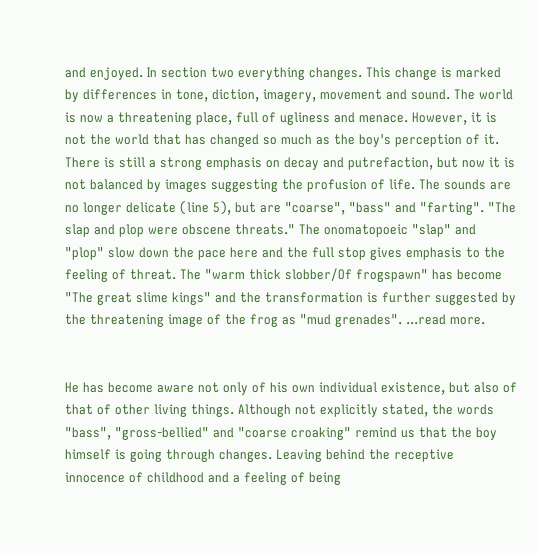and enjoyed. In section two everything changes. This change is marked by differences in tone, diction, imagery, movement and sound. The world is now a threatening place, full of ugliness and menace. However, it is not the world that has changed so much as the boy's perception of it. There is still a strong emphasis on decay and putrefaction, but now it is not balanced by images suggesting the profusion of life. The sounds are no longer delicate (line 5), but are "coarse", "bass" and "farting". "The slap and plop were obscene threats." The onomatopoeic "slap" and "plop" slow down the pace here and the full stop gives emphasis to the feeling of threat. The "warm thick slobber/Of frogspawn" has become "The great slime kings" and the transformation is further suggested by the threatening image of the frog as "mud grenades". ...read more.


He has become aware not only of his own individual existence, but also of that of other living things. Although not explicitly stated, the words "bass", "gross-bellied" and "coarse croaking" remind us that the boy himself is going through changes. Leaving behind the receptive innocence of childhood and a feeling of being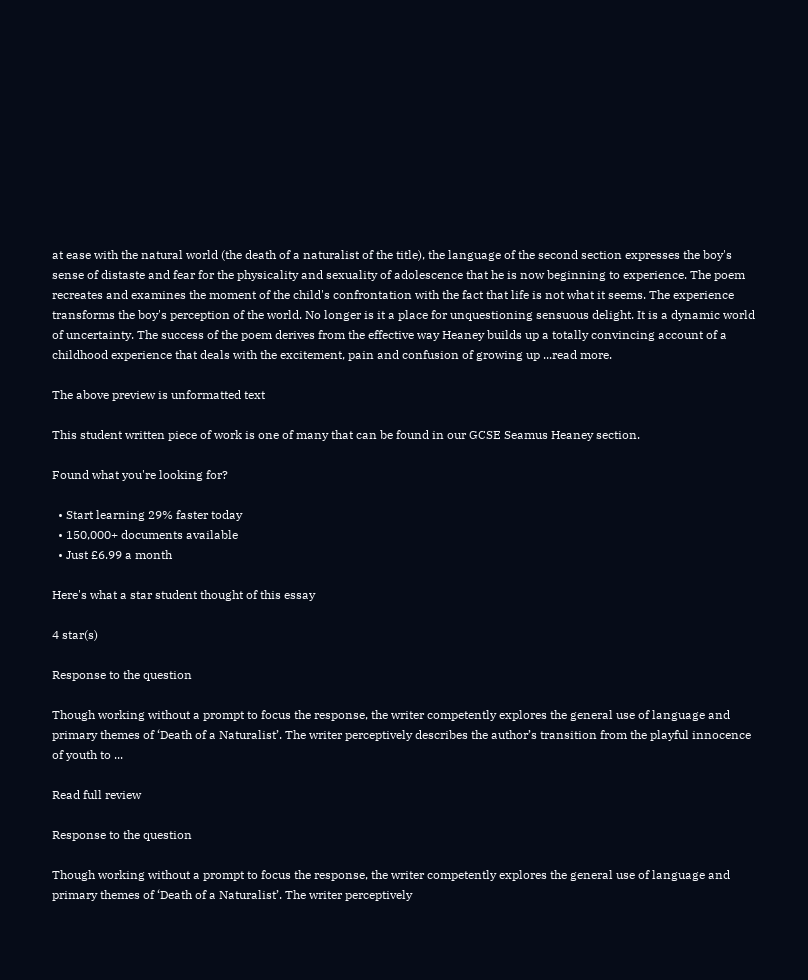at ease with the natural world (the death of a naturalist of the title), the language of the second section expresses the boy's sense of distaste and fear for the physicality and sexuality of adolescence that he is now beginning to experience. The poem recreates and examines the moment of the child's confrontation with the fact that life is not what it seems. The experience transforms the boy's perception of the world. No longer is it a place for unquestioning sensuous delight. It is a dynamic world of uncertainty. The success of the poem derives from the effective way Heaney builds up a totally convincing account of a childhood experience that deals with the excitement, pain and confusion of growing up ...read more.

The above preview is unformatted text

This student written piece of work is one of many that can be found in our GCSE Seamus Heaney section.

Found what you're looking for?

  • Start learning 29% faster today
  • 150,000+ documents available
  • Just £6.99 a month

Here's what a star student thought of this essay

4 star(s)

Response to the question

Though working without a prompt to focus the response, the writer competently explores the general use of language and primary themes of ‘Death of a Naturalist’. The writer perceptively describes the author’s transition from the playful innocence of youth to ...

Read full review

Response to the question

Though working without a prompt to focus the response, the writer competently explores the general use of language and primary themes of ‘Death of a Naturalist’. The writer perceptively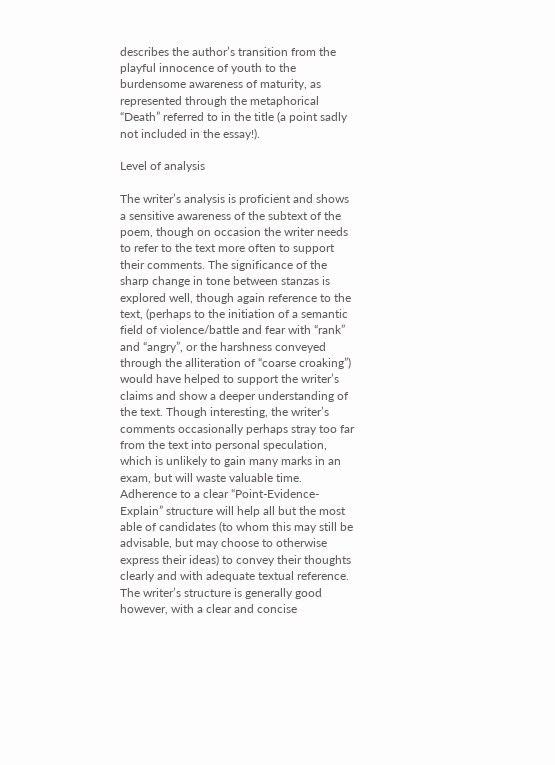describes the author’s transition from the playful innocence of youth to the burdensome awareness of maturity, as represented through the metaphorical “Death” referred to in the title (a point sadly not included in the essay!).

Level of analysis

The writer’s analysis is proficient and shows a sensitive awareness of the subtext of the poem, though on occasion the writer needs to refer to the text more often to support their comments. The significance of the sharp change in tone between stanzas is explored well, though again reference to the text, (perhaps to the initiation of a semantic field of violence/battle and fear with “rank” and “angry”, or the harshness conveyed through the alliteration of “coarse croaking”) would have helped to support the writer’s claims and show a deeper understanding of the text. Though interesting, the writer’s comments occasionally perhaps stray too far from the text into personal speculation, which is unlikely to gain many marks in an exam, but will waste valuable time. Adherence to a clear “Point-Evidence-Explain” structure will help all but the most able of candidates (to whom this may still be advisable, but may choose to otherwise express their ideas) to convey their thoughts clearly and with adequate textual reference. The writer’s structure is generally good however, with a clear and concise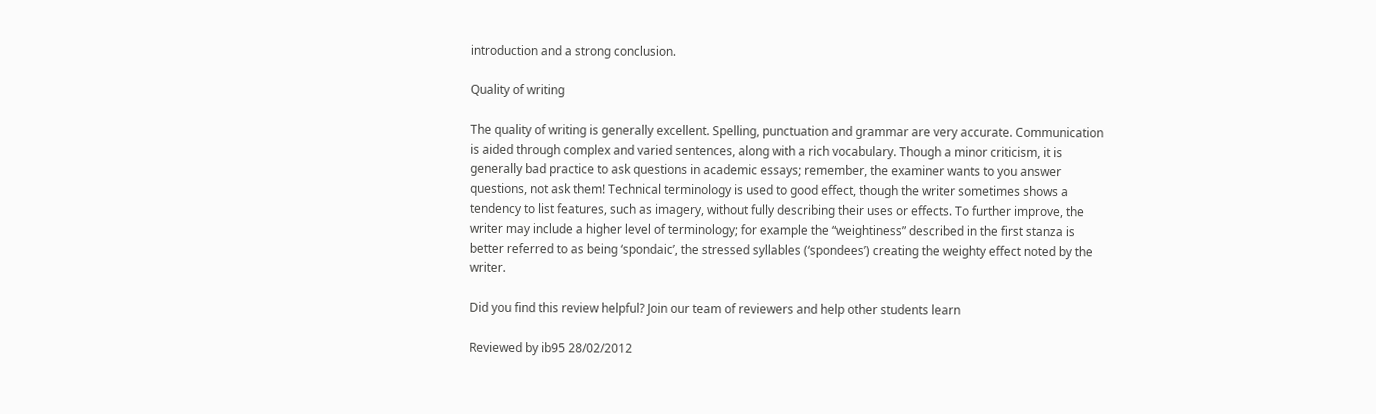introduction and a strong conclusion.

Quality of writing

The quality of writing is generally excellent. Spelling, punctuation and grammar are very accurate. Communication is aided through complex and varied sentences, along with a rich vocabulary. Though a minor criticism, it is generally bad practice to ask questions in academic essays; remember, the examiner wants to you answer questions, not ask them! Technical terminology is used to good effect, though the writer sometimes shows a tendency to list features, such as imagery, without fully describing their uses or effects. To further improve, the writer may include a higher level of terminology; for example the “weightiness” described in the first stanza is better referred to as being ‘spondaic’, the stressed syllables (‘spondees’) creating the weighty effect noted by the writer.

Did you find this review helpful? Join our team of reviewers and help other students learn

Reviewed by ib95 28/02/2012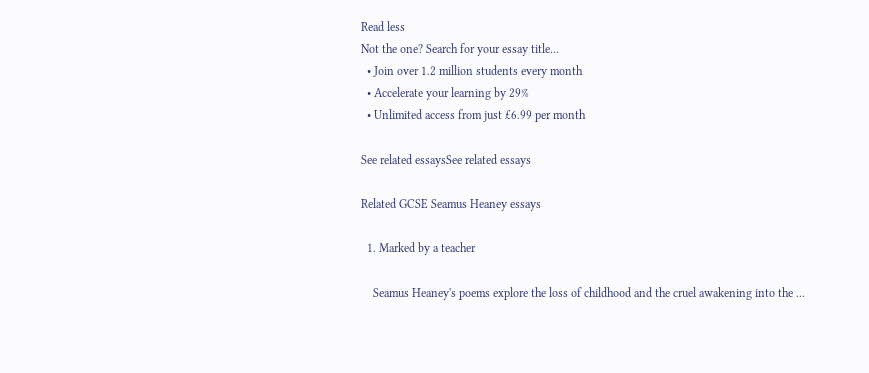Read less
Not the one? Search for your essay title...
  • Join over 1.2 million students every month
  • Accelerate your learning by 29%
  • Unlimited access from just £6.99 per month

See related essaysSee related essays

Related GCSE Seamus Heaney essays

  1. Marked by a teacher

    Seamus Heaney's poems explore the loss of childhood and the cruel awakening into the ...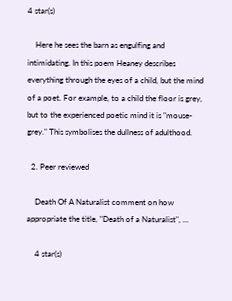4 star(s)

    Here he sees the barn as engulfing and intimidating. In this poem Heaney describes everything through the eyes of a child, but the mind of a poet. For example, to a child the floor is grey, but to the experienced poetic mind it is "mouse-grey." This symbolises the dullness of adulthood.

  2. Peer reviewed

    Death Of A Naturalist comment on how appropriate the title, "Death of a Naturalist", ...

    4 star(s)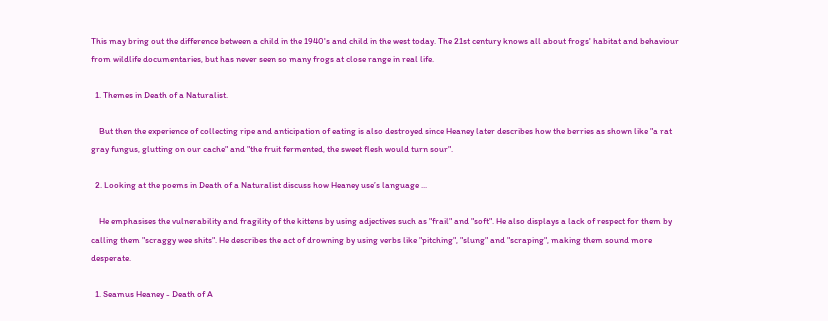This may bring out the difference between a child in the 1940's and child in the west today. The 21st century knows all about frogs' habitat and behaviour from wildlife documentaries, but has never seen so many frogs at close range in real life.

  1. Themes in Death of a Naturalist.

    But then the experience of collecting ripe and anticipation of eating is also destroyed since Heaney later describes how the berries as shown like "a rat gray fungus, glutting on our cache" and "the fruit fermented, the sweet flesh would turn sour".

  2. Looking at the poems in Death of a Naturalist discuss how Heaney use’s language ...

    He emphasises the vulnerability and fragility of the kittens by using adjectives such as "frail" and "soft". He also displays a lack of respect for them by calling them "scraggy wee shits". He describes the act of drowning by using verbs like "pitching", "slung" and "scraping", making them sound more desperate.

  1. Seamus Heaney - Death of A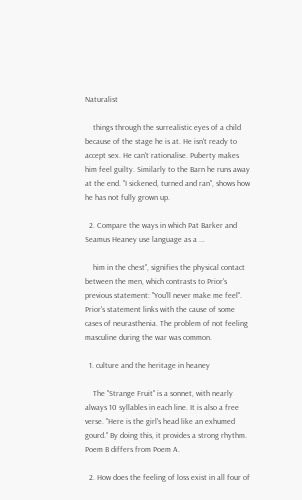Naturalist

    things through the surrealistic eyes of a child because of the stage he is at. He isn't ready to accept sex. He can't rationalise. Puberty makes him feel guilty. Similarly to the Barn he runs away at the end. "I sickened, turned and ran", shows how he has not fully grown up.

  2. Compare the ways in which Pat Barker and Seamus Heaney use language as a ...

    him in the chest", signifies the physical contact between the men, which contrasts to Prior's previous statement: "You'll never make me feel". Prior's statement links with the cause of some cases of neurasthenia. The problem of not feeling masculine during the war was common.

  1. culture and the heritage in heaney

    The "Strange Fruit" is a sonnet, with nearly always 10 syllables in each line. It is also a free verse. "Here is the girl's head like an exhumed gourd." By doing this, it provides a strong rhythm. Poem B differs from Poem A.

  2. How does the feeling of loss exist in all four of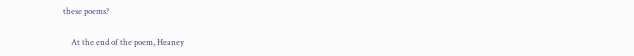these poems?

    At the end of the poem, Heaney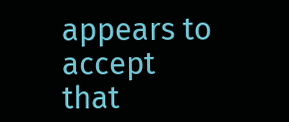appears to accept that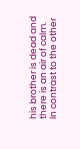his brother is dead and there is an air of calm. In contrast to the other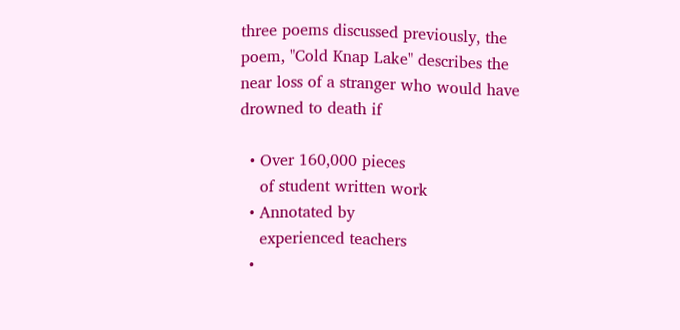three poems discussed previously, the poem, "Cold Knap Lake" describes the near loss of a stranger who would have drowned to death if

  • Over 160,000 pieces
    of student written work
  • Annotated by
    experienced teachers
  •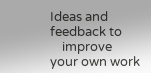Ideas and feedback to
    improve your own work